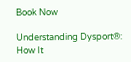Book Now

Understanding Dysport®: How It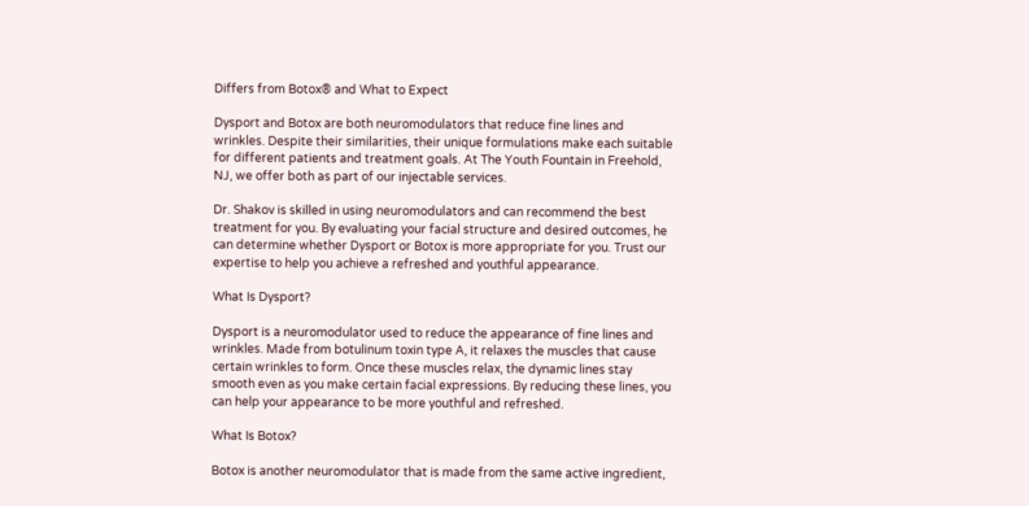Differs from Botox® and What to Expect

Dysport and Botox are both neuromodulators that reduce fine lines and wrinkles. Despite their similarities, their unique formulations make each suitable for different patients and treatment goals. At The Youth Fountain in Freehold, NJ, we offer both as part of our injectable services.

Dr. Shakov is skilled in using neuromodulators and can recommend the best treatment for you. By evaluating your facial structure and desired outcomes, he can determine whether Dysport or Botox is more appropriate for you. Trust our expertise to help you achieve a refreshed and youthful appearance.

What Is Dysport?

Dysport is a neuromodulator used to reduce the appearance of fine lines and wrinkles. Made from botulinum toxin type A, it relaxes the muscles that cause certain wrinkles to form. Once these muscles relax, the dynamic lines stay smooth even as you make certain facial expressions. By reducing these lines, you can help your appearance to be more youthful and refreshed.

What Is Botox?

Botox is another neuromodulator that is made from the same active ingredient,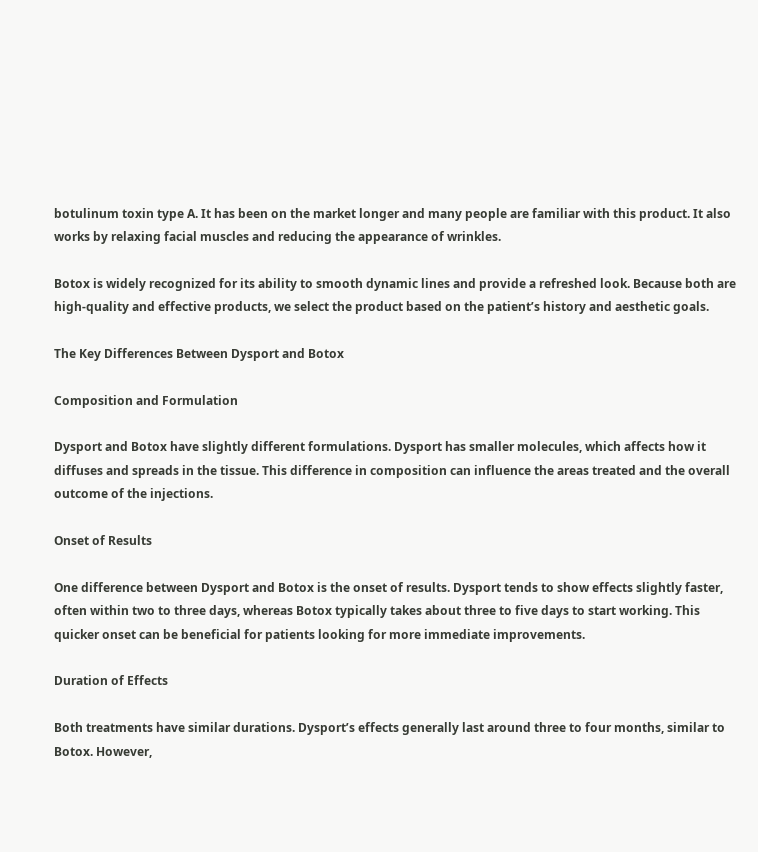botulinum toxin type A. It has been on the market longer and many people are familiar with this product. It also works by relaxing facial muscles and reducing the appearance of wrinkles.

Botox is widely recognized for its ability to smooth dynamic lines and provide a refreshed look. Because both are high-quality and effective products, we select the product based on the patient’s history and aesthetic goals.

The Key Differences Between Dysport and Botox

Composition and Formulation

Dysport and Botox have slightly different formulations. Dysport has smaller molecules, which affects how it diffuses and spreads in the tissue. This difference in composition can influence the areas treated and the overall outcome of the injections.

Onset of Results

One difference between Dysport and Botox is the onset of results. Dysport tends to show effects slightly faster, often within two to three days, whereas Botox typically takes about three to five days to start working. This quicker onset can be beneficial for patients looking for more immediate improvements.

Duration of Effects

Both treatments have similar durations. Dysport’s effects generally last around three to four months, similar to Botox. However,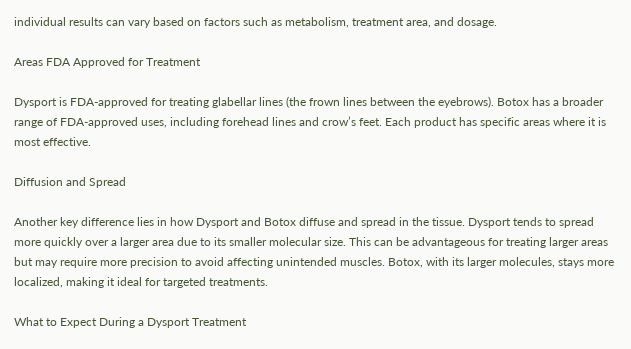individual results can vary based on factors such as metabolism, treatment area, and dosage.

Areas FDA Approved for Treatment

Dysport is FDA-approved for treating glabellar lines (the frown lines between the eyebrows). Botox has a broader range of FDA-approved uses, including forehead lines and crow’s feet. Each product has specific areas where it is most effective.

Diffusion and Spread

Another key difference lies in how Dysport and Botox diffuse and spread in the tissue. Dysport tends to spread more quickly over a larger area due to its smaller molecular size. This can be advantageous for treating larger areas but may require more precision to avoid affecting unintended muscles. Botox, with its larger molecules, stays more localized, making it ideal for targeted treatments.

What to Expect During a Dysport Treatment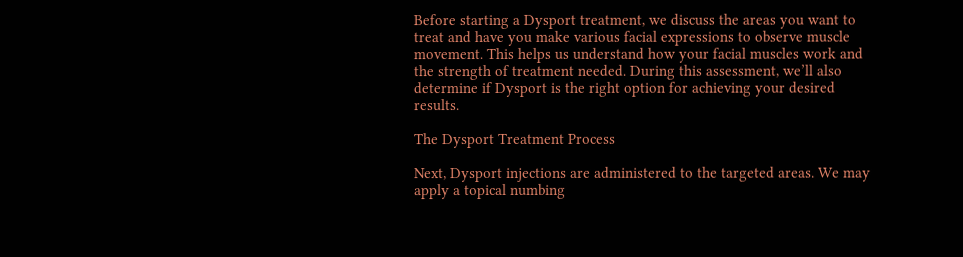Before starting a Dysport treatment, we discuss the areas you want to treat and have you make various facial expressions to observe muscle movement. This helps us understand how your facial muscles work and the strength of treatment needed. During this assessment, we’ll also determine if Dysport is the right option for achieving your desired results.

The Dysport Treatment Process

Next, Dysport injections are administered to the targeted areas. We may apply a topical numbing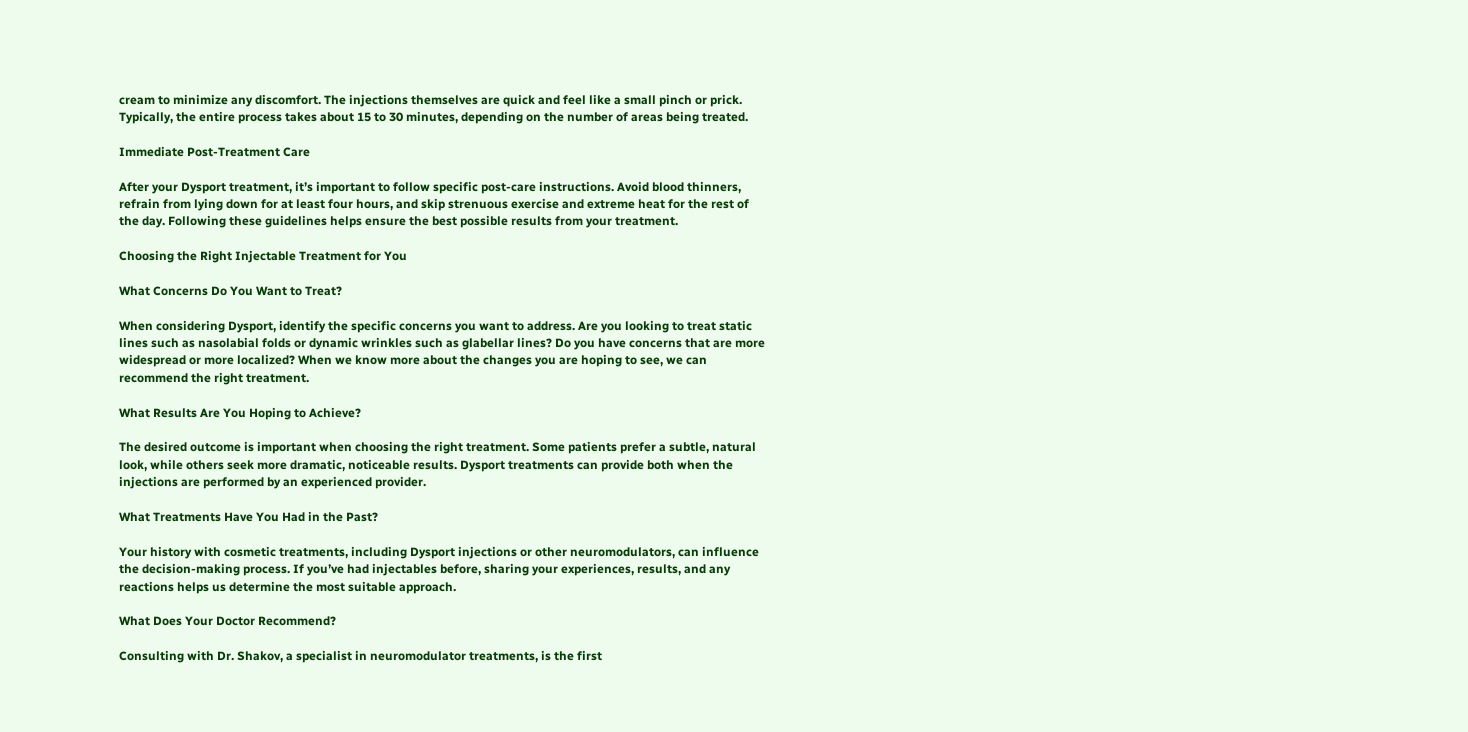cream to minimize any discomfort. The injections themselves are quick and feel like a small pinch or prick. Typically, the entire process takes about 15 to 30 minutes, depending on the number of areas being treated.

Immediate Post-Treatment Care

After your Dysport treatment, it’s important to follow specific post-care instructions. Avoid blood thinners, refrain from lying down for at least four hours, and skip strenuous exercise and extreme heat for the rest of the day. Following these guidelines helps ensure the best possible results from your treatment.

Choosing the Right Injectable Treatment for You

What Concerns Do You Want to Treat?

When considering Dysport, identify the specific concerns you want to address. Are you looking to treat static lines such as nasolabial folds or dynamic wrinkles such as glabellar lines? Do you have concerns that are more widespread or more localized? When we know more about the changes you are hoping to see, we can recommend the right treatment.

What Results Are You Hoping to Achieve?

The desired outcome is important when choosing the right treatment. Some patients prefer a subtle, natural look, while others seek more dramatic, noticeable results. Dysport treatments can provide both when the injections are performed by an experienced provider.

What Treatments Have You Had in the Past?

Your history with cosmetic treatments, including Dysport injections or other neuromodulators, can influence the decision-making process. If you’ve had injectables before, sharing your experiences, results, and any reactions helps us determine the most suitable approach.

What Does Your Doctor Recommend?

Consulting with Dr. Shakov, a specialist in neuromodulator treatments, is the first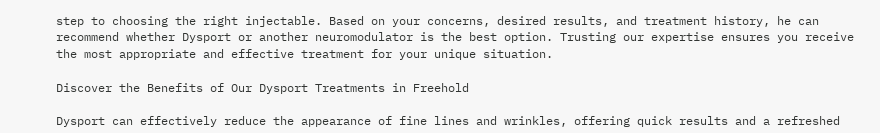step to choosing the right injectable. Based on your concerns, desired results, and treatment history, he can recommend whether Dysport or another neuromodulator is the best option. Trusting our expertise ensures you receive the most appropriate and effective treatment for your unique situation.

Discover the Benefits of Our Dysport Treatments in Freehold

Dysport can effectively reduce the appearance of fine lines and wrinkles, offering quick results and a refreshed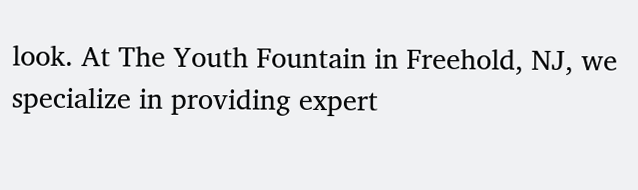look. At The Youth Fountain in Freehold, NJ, we specialize in providing expert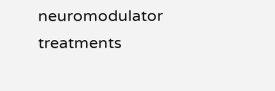neuromodulator treatments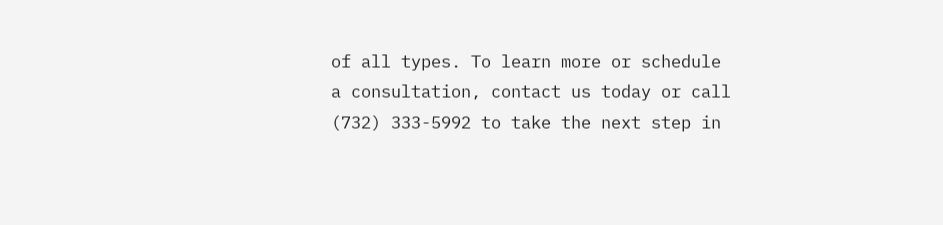of all types. To learn more or schedule a consultation, contact us today or call (732) 333-5992 to take the next step in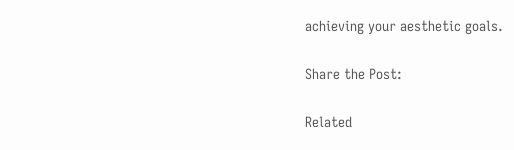achieving your aesthetic goals.

Share the Post:

Related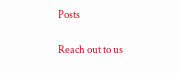Posts

Reach out to us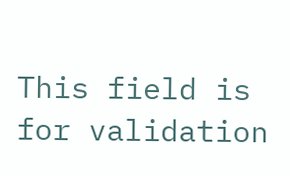This field is for validation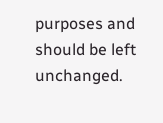purposes and should be left unchanged.